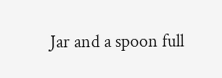Jar and a spoon full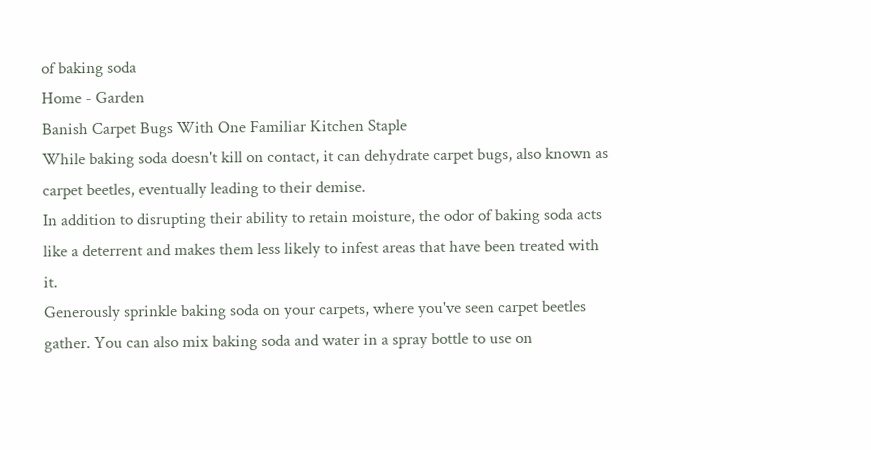of baking soda
Home - Garden
Banish Carpet Bugs With One Familiar Kitchen Staple
While baking soda doesn't kill on contact, it can dehydrate carpet bugs, also known as carpet beetles, eventually leading to their demise.
In addition to disrupting their ability to retain moisture, the odor of baking soda acts like a deterrent and makes them less likely to infest areas that have been treated with it.
Generously sprinkle baking soda on your carpets, where you've seen carpet beetles gather. You can also mix baking soda and water in a spray bottle to use on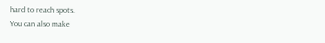hard to reach spots.
You can also make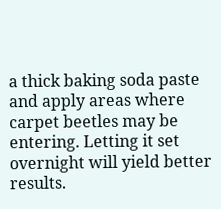a thick baking soda paste and apply areas where carpet beetles may be entering. Letting it set overnight will yield better results.